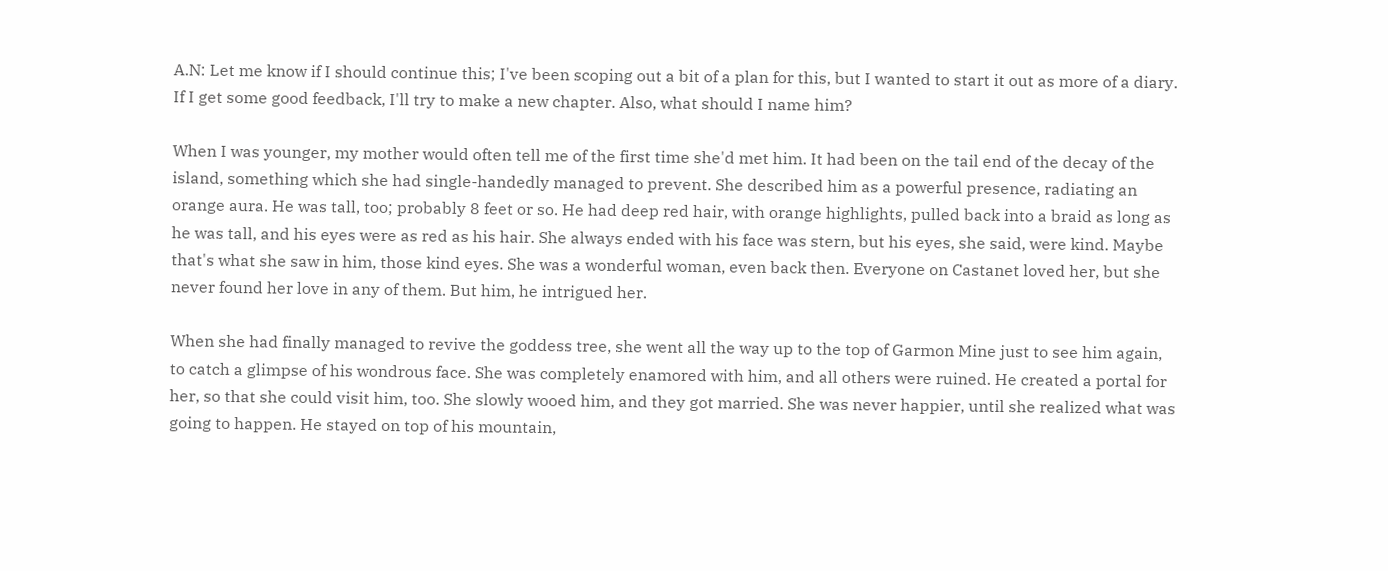A.N: Let me know if I should continue this; I've been scoping out a bit of a plan for this, but I wanted to start it out as more of a diary. If I get some good feedback, I'll try to make a new chapter. Also, what should I name him?

When I was younger, my mother would often tell me of the first time she'd met him. It had been on the tail end of the decay of the island, something which she had single-handedly managed to prevent. She described him as a powerful presence, radiating an orange aura. He was tall, too; probably 8 feet or so. He had deep red hair, with orange highlights, pulled back into a braid as long as he was tall, and his eyes were as red as his hair. She always ended with his face was stern, but his eyes, she said, were kind. Maybe that's what she saw in him, those kind eyes. She was a wonderful woman, even back then. Everyone on Castanet loved her, but she never found her love in any of them. But him, he intrigued her.

When she had finally managed to revive the goddess tree, she went all the way up to the top of Garmon Mine just to see him again, to catch a glimpse of his wondrous face. She was completely enamored with him, and all others were ruined. He created a portal for her, so that she could visit him, too. She slowly wooed him, and they got married. She was never happier, until she realized what was going to happen. He stayed on top of his mountain,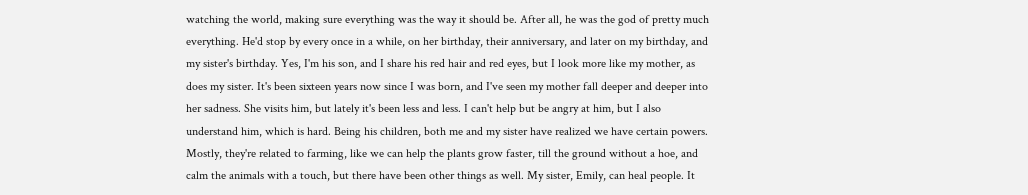watching the world, making sure everything was the way it should be. After all, he was the god of pretty much everything. He'd stop by every once in a while, on her birthday, their anniversary, and later on my birthday, and my sister's birthday. Yes, I'm his son, and I share his red hair and red eyes, but I look more like my mother, as does my sister. It's been sixteen years now since I was born, and I've seen my mother fall deeper and deeper into her sadness. She visits him, but lately it's been less and less. I can't help but be angry at him, but I also understand him, which is hard. Being his children, both me and my sister have realized we have certain powers. Mostly, they're related to farming, like we can help the plants grow faster, till the ground without a hoe, and calm the animals with a touch, but there have been other things as well. My sister, Emily, can heal people. It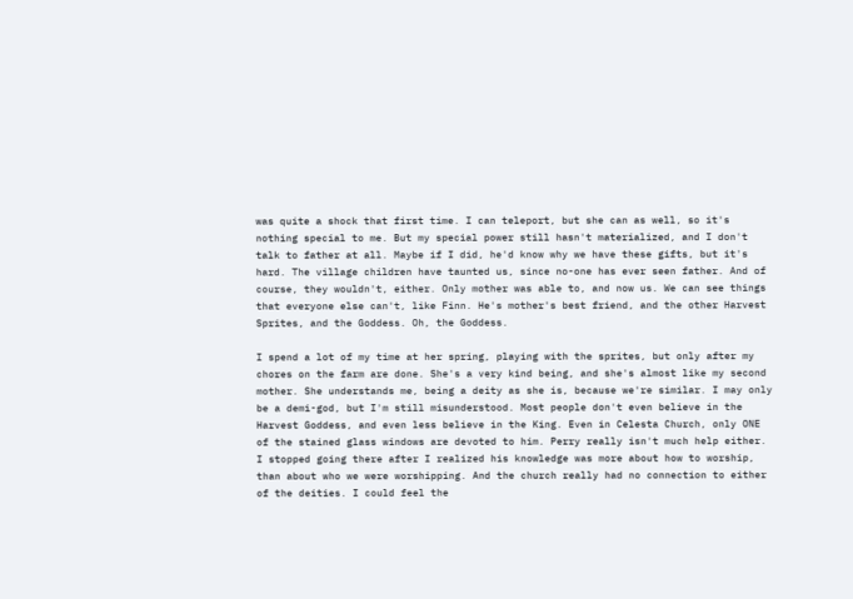was quite a shock that first time. I can teleport, but she can as well, so it's nothing special to me. But my special power still hasn't materialized, and I don't talk to father at all. Maybe if I did, he'd know why we have these gifts, but it's hard. The village children have taunted us, since no-one has ever seen father. And of course, they wouldn't, either. Only mother was able to, and now us. We can see things that everyone else can't, like Finn. He's mother's best friend, and the other Harvest Sprites, and the Goddess. Oh, the Goddess.

I spend a lot of my time at her spring, playing with the sprites, but only after my chores on the farm are done. She's a very kind being, and she's almost like my second mother. She understands me, being a deity as she is, because we're similar. I may only be a demi-god, but I'm still misunderstood. Most people don't even believe in the Harvest Goddess, and even less believe in the King. Even in Celesta Church, only ONE of the stained glass windows are devoted to him. Perry really isn't much help either. I stopped going there after I realized his knowledge was more about how to worship, than about who we were worshipping. And the church really had no connection to either of the deities. I could feel the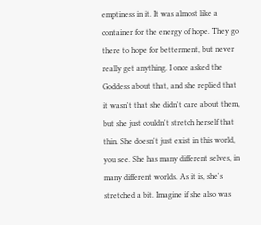emptiness in it. It was almost like a container for the energy of hope. They go there to hope for betterment, but never really get anything. I once asked the Goddess about that, and she replied that it wasn't that she didn't care about them, but she just couldn't stretch herself that thin. She doesn't just exist in this world, you see. She has many different selves, in many different worlds. As it is, she's stretched a bit. Imagine if she also was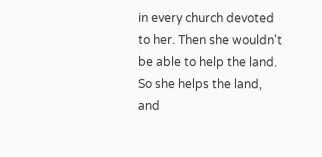in every church devoted to her. Then she wouldn't be able to help the land. So she helps the land, and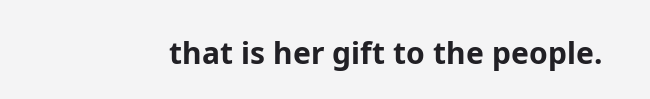that is her gift to the people.